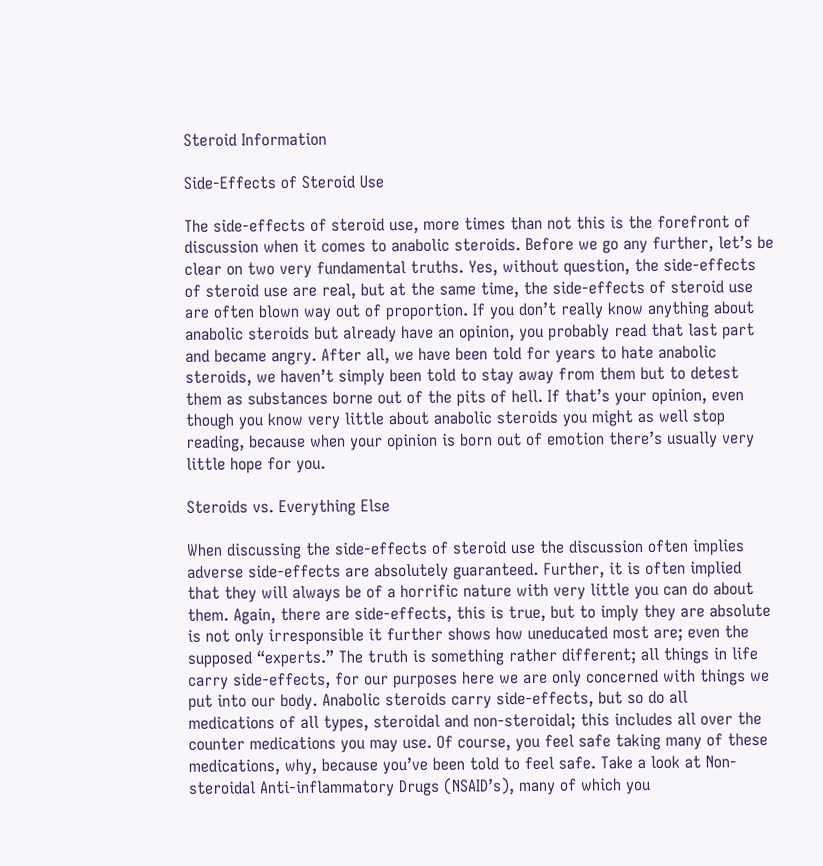Steroid Information

Side-Effects of Steroid Use

The side-effects of steroid use, more times than not this is the forefront of discussion when it comes to anabolic steroids. Before we go any further, let’s be clear on two very fundamental truths. Yes, without question, the side-effects of steroid use are real, but at the same time, the side-effects of steroid use are often blown way out of proportion. If you don’t really know anything about anabolic steroids but already have an opinion, you probably read that last part and became angry. After all, we have been told for years to hate anabolic steroids, we haven’t simply been told to stay away from them but to detest them as substances borne out of the pits of hell. If that’s your opinion, even though you know very little about anabolic steroids you might as well stop reading, because when your opinion is born out of emotion there’s usually very little hope for you.

Steroids vs. Everything Else

When discussing the side-effects of steroid use the discussion often implies adverse side-effects are absolutely guaranteed. Further, it is often implied that they will always be of a horrific nature with very little you can do about them. Again, there are side-effects, this is true, but to imply they are absolute is not only irresponsible it further shows how uneducated most are; even the supposed “experts.” The truth is something rather different; all things in life carry side-effects, for our purposes here we are only concerned with things we put into our body. Anabolic steroids carry side-effects, but so do all medications of all types, steroidal and non-steroidal; this includes all over the counter medications you may use. Of course, you feel safe taking many of these medications, why, because you’ve been told to feel safe. Take a look at Non-steroidal Anti-inflammatory Drugs (NSAID’s), many of which you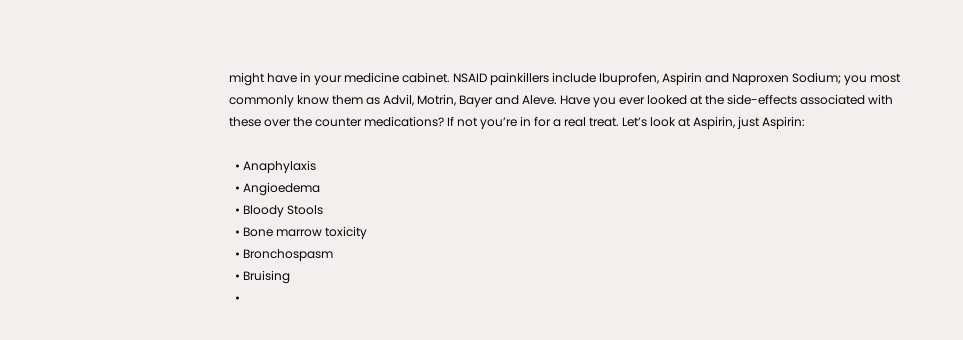might have in your medicine cabinet. NSAID painkillers include Ibuprofen, Aspirin and Naproxen Sodium; you most commonly know them as Advil, Motrin, Bayer and Aleve. Have you ever looked at the side-effects associated with these over the counter medications? If not you’re in for a real treat. Let’s look at Aspirin, just Aspirin:

  • Anaphylaxis
  • Angioedema
  • Bloody Stools
  • Bone marrow toxicity
  • Bronchospasm
  • Bruising
  •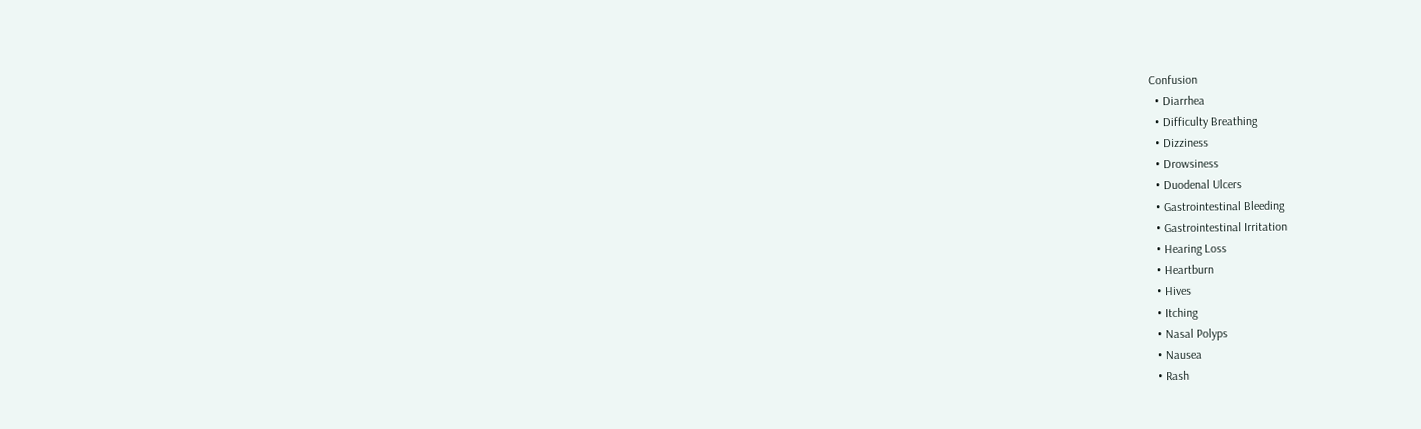Confusion
  • Diarrhea
  • Difficulty Breathing
  • Dizziness
  • Drowsiness
  • Duodenal Ulcers
  • Gastrointestinal Bleeding
  • Gastrointestinal Irritation
  • Hearing Loss
  • Heartburn
  • Hives
  • Itching
  • Nasal Polyps
  • Nausea
  • Rash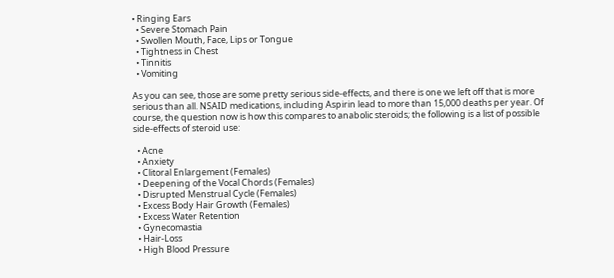• Ringing Ears
  • Severe Stomach Pain
  • Swollen Mouth, Face, Lips or Tongue
  • Tightness in Chest
  • Tinnitis
  • Vomiting

As you can see, those are some pretty serious side-effects, and there is one we left off that is more serious than all. NSAID medications, including Aspirin lead to more than 15,000 deaths per year. Of course, the question now is how this compares to anabolic steroids; the following is a list of possible side-effects of steroid use:

  • Acne
  • Anxiety
  • Clitoral Enlargement (Females)
  • Deepening of the Vocal Chords (Females)
  • Disrupted Menstrual Cycle (Females)
  • Excess Body Hair Growth (Females)
  • Excess Water Retention
  • Gynecomastia
  • Hair-Loss
  • High Blood Pressure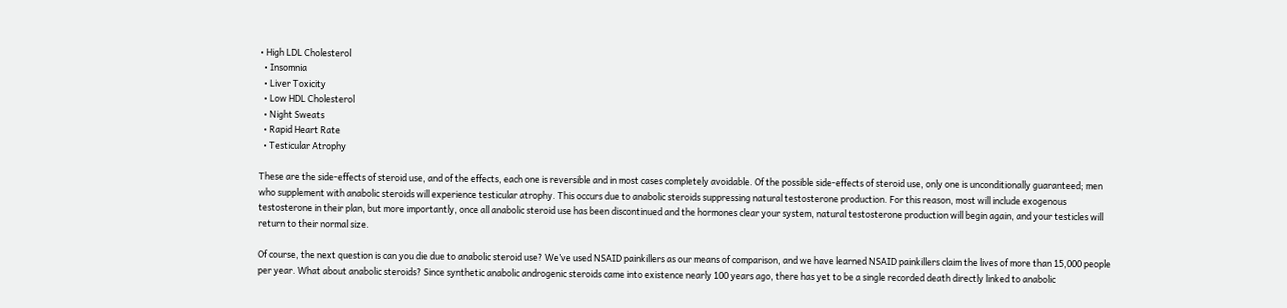• High LDL Cholesterol
  • Insomnia
  • Liver Toxicity
  • Low HDL Cholesterol
  • Night Sweats
  • Rapid Heart Rate
  • Testicular Atrophy

These are the side-effects of steroid use, and of the effects, each one is reversible and in most cases completely avoidable. Of the possible side-effects of steroid use, only one is unconditionally guaranteed; men who supplement with anabolic steroids will experience testicular atrophy. This occurs due to anabolic steroids suppressing natural testosterone production. For this reason, most will include exogenous testosterone in their plan, but more importantly, once all anabolic steroid use has been discontinued and the hormones clear your system, natural testosterone production will begin again, and your testicles will return to their normal size.

Of course, the next question is can you die due to anabolic steroid use? We’ve used NSAID painkillers as our means of comparison, and we have learned NSAID painkillers claim the lives of more than 15,000 people per year. What about anabolic steroids? Since synthetic anabolic androgenic steroids came into existence nearly 100 years ago, there has yet to be a single recorded death directly linked to anabolic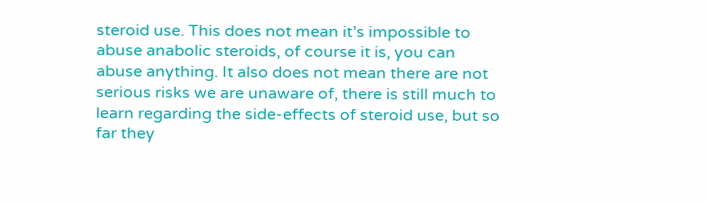steroid use. This does not mean it’s impossible to abuse anabolic steroids, of course it is, you can abuse anything. It also does not mean there are not serious risks we are unaware of, there is still much to learn regarding the side-effects of steroid use, but so far they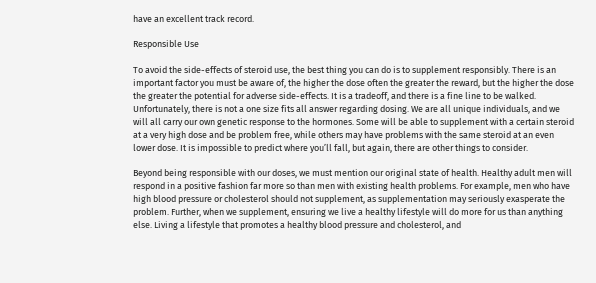have an excellent track record.

Responsible Use

To avoid the side-effects of steroid use, the best thing you can do is to supplement responsibly. There is an important factor you must be aware of, the higher the dose often the greater the reward, but the higher the dose the greater the potential for adverse side-effects. It is a tradeoff, and there is a fine line to be walked. Unfortunately, there is not a one size fits all answer regarding dosing. We are all unique individuals, and we will all carry our own genetic response to the hormones. Some will be able to supplement with a certain steroid at a very high dose and be problem free, while others may have problems with the same steroid at an even lower dose. It is impossible to predict where you’ll fall, but again, there are other things to consider.

Beyond being responsible with our doses, we must mention our original state of health. Healthy adult men will respond in a positive fashion far more so than men with existing health problems. For example, men who have high blood pressure or cholesterol should not supplement, as supplementation may seriously exasperate the problem. Further, when we supplement, ensuring we live a healthy lifestyle will do more for us than anything else. Living a lifestyle that promotes a healthy blood pressure and cholesterol, and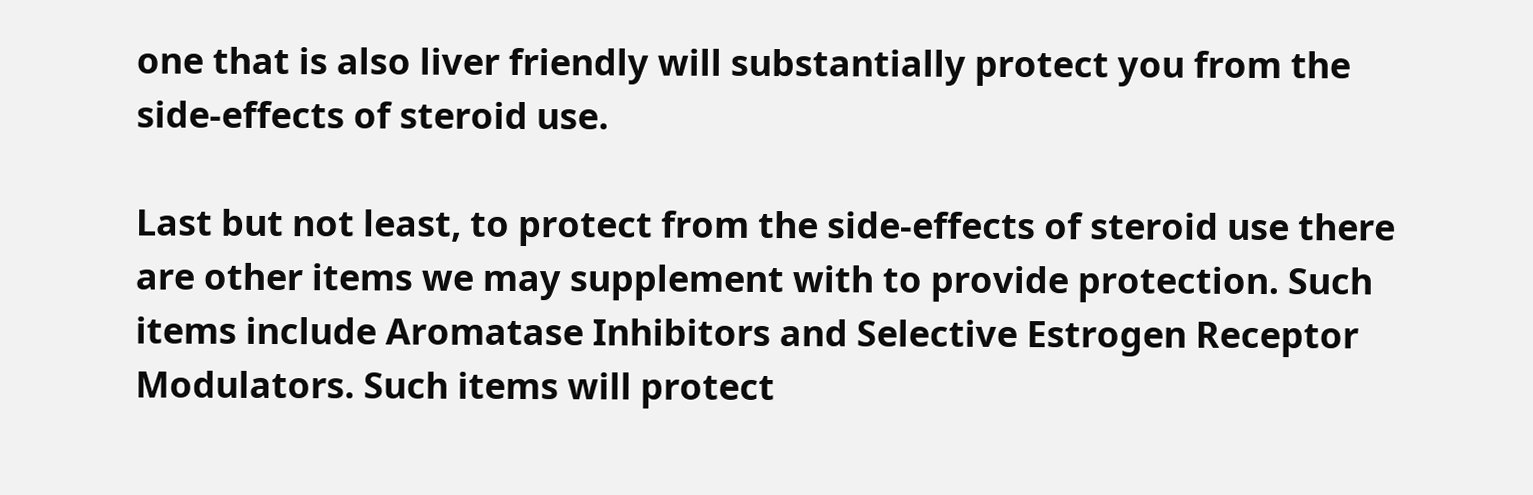one that is also liver friendly will substantially protect you from the side-effects of steroid use.

Last but not least, to protect from the side-effects of steroid use there are other items we may supplement with to provide protection. Such items include Aromatase Inhibitors and Selective Estrogen Receptor Modulators. Such items will protect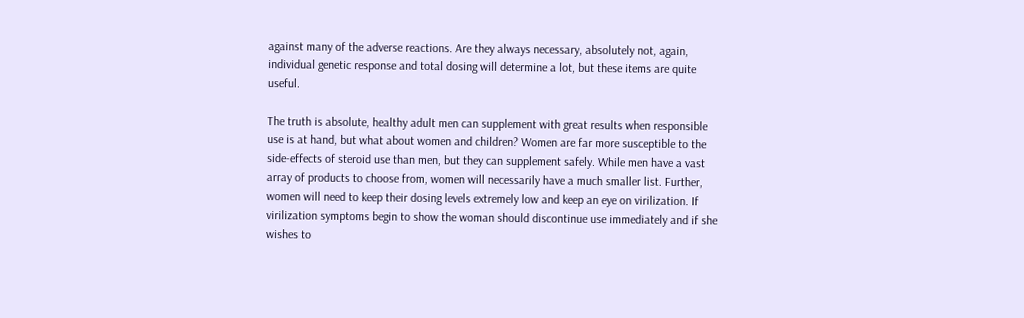against many of the adverse reactions. Are they always necessary, absolutely not, again, individual genetic response and total dosing will determine a lot, but these items are quite useful.

The truth is absolute, healthy adult men can supplement with great results when responsible use is at hand, but what about women and children? Women are far more susceptible to the side-effects of steroid use than men, but they can supplement safely. While men have a vast array of products to choose from, women will necessarily have a much smaller list. Further, women will need to keep their dosing levels extremely low and keep an eye on virilization. If virilization symptoms begin to show the woman should discontinue use immediately and if she wishes to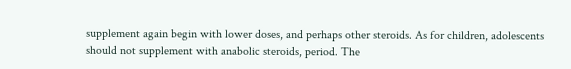supplement again begin with lower doses, and perhaps other steroids. As for children, adolescents should not supplement with anabolic steroids, period. The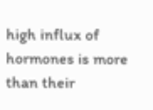high influx of hormones is more than their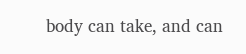body can take, and can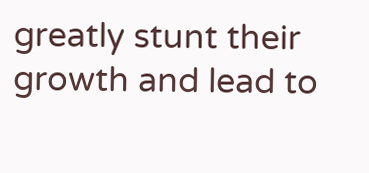greatly stunt their growth and lead to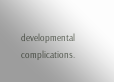developmental complications.